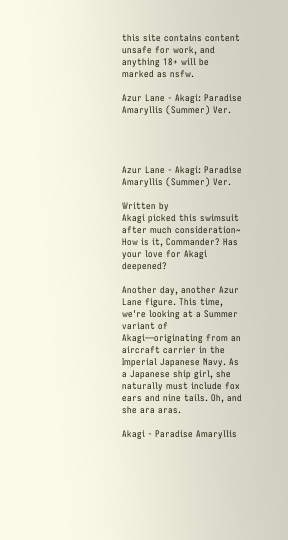this site contains content unsafe for work, and anything 18+ will be marked as nsfw.

Azur Lane - Akagi: Paradise Amaryllis (Summer) Ver.




Azur Lane - Akagi: Paradise Amaryllis (Summer) Ver.

Written by
Akagi picked this swimsuit after much consideration~ How is it, Commander? Has your love for Akagi deepened?

Another day, another Azur Lane figure. This time, we're looking at a Summer variant of Akagi—originating from an aircraft carrier in the Imperial Japanese Navy. As a Japanese ship girl, she naturally must include fox ears and nine tails. Oh, and she ara aras.

Akagi - Paradise Amaryllis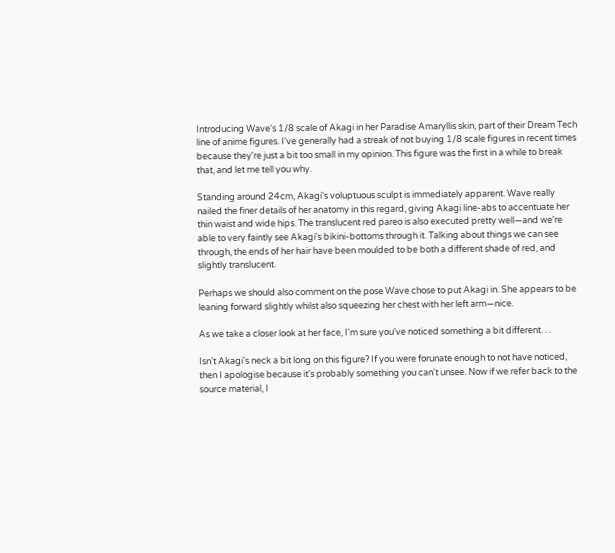Introducing Wave's 1/8 scale of Akagi in her Paradise Amaryllis skin, part of their Dream Tech line of anime figures. I've generally had a streak of not buying 1/8 scale figures in recent times because they're just a bit too small in my opinion. This figure was the first in a while to break that, and let me tell you why.

Standing around 24cm, Akagi's voluptuous sculpt is immediately apparent. Wave really nailed the finer details of her anatomy in this regard, giving Akagi line-abs to accentuate her thin waist and wide hips. The translucent red pareo is also executed pretty well—and we're able to very faintly see Akagi's bikini-bottoms through it. Talking about things we can see through, the ends of her hair have been moulded to be both a different shade of red, and slightly translucent.

Perhaps we should also comment on the pose Wave chose to put Akagi in. She appears to be leaning forward slightly whilst also squeezing her chest with her left arm—nice.

As we take a closer look at her face, I'm sure you've noticed something a bit different. . .

Isn't Akagi's neck a bit long on this figure? If you were forunate enough to not have noticed, then I apologise because it's probably something you can't unsee. Now if we refer back to the source material, I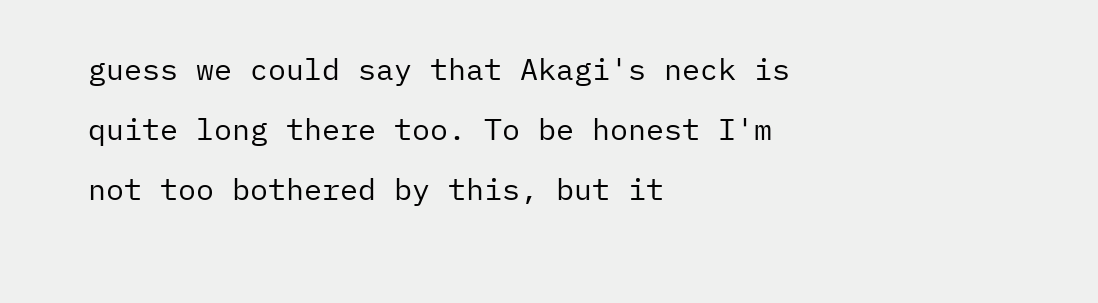guess we could say that Akagi's neck is quite long there too. To be honest I'm not too bothered by this, but it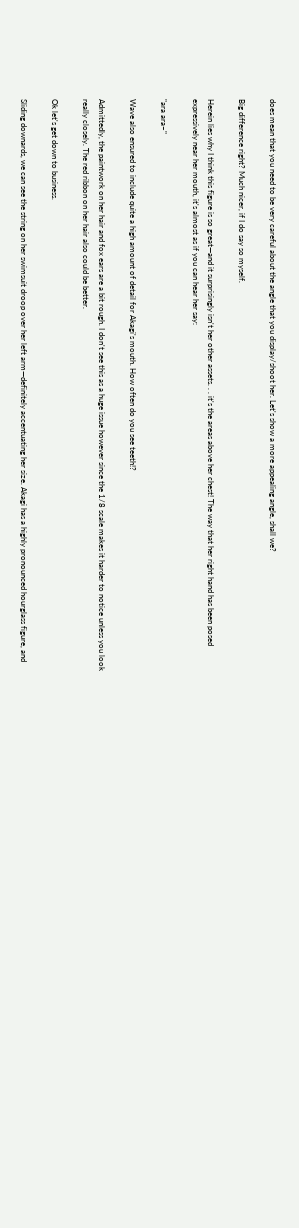does mean that you need to be very careful about the angle that you display/shoot her. Let's show a more appealing angle, shall we?

Big difference right? Much nicer, if I do say so myself.

Herein lies why I think this figure is so great—and it surprisingly isn't her other assets. . . it's the areas above her chest! The way that her right hand has been posed expressively near her mouth, it's almost as if you can hear her say:

"ara ara~"

Wave also ensured to include quite a high amount of detail for Akagi's mouth. How often do you see teeth!?

Admittedly, the paintwork on her hair and fox ears are a bit rough. I don't see this as a huge issue however since the 1/8 scale makes it harder to notice unless you look really closely. The red ribbon on her hair also could be better.

Ok let's get down to business.

Sliding downards, we can see the string on her swimsuit droop over her left arm—definitely accentuating her size. Akagi has a highly pronounced hourglass figure, and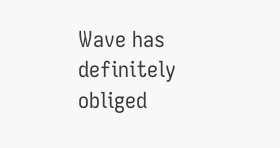Wave has definitely obliged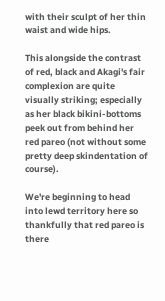with their sculpt of her thin waist and wide hips.

This alongside the contrast of red, black and Akagi's fair complexion are quite visually striking; especially as her black bikini-bottoms peek out from behind her red pareo (not without some pretty deep skindentation of course).

We're beginning to head into lewd territory here so thankfully that red pareo is there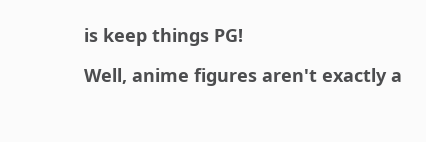is keep things PG!

Well, anime figures aren't exactly a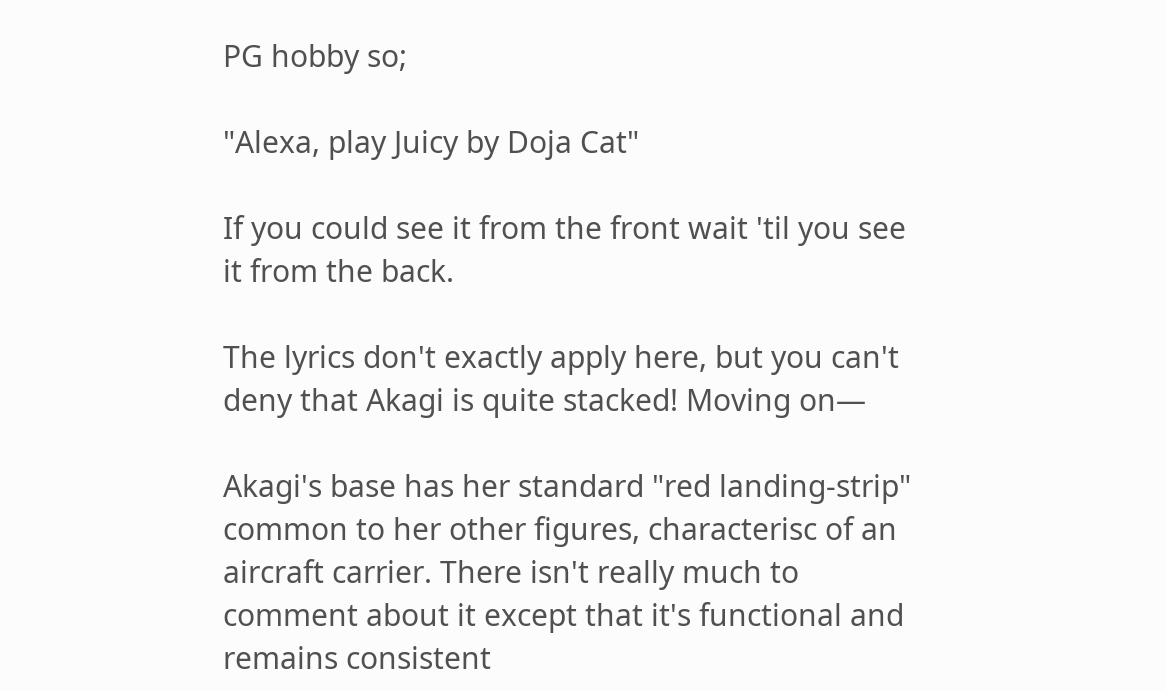PG hobby so;

"Alexa, play Juicy by Doja Cat"

If you could see it from the front wait 'til you see it from the back.

The lyrics don't exactly apply here, but you can't deny that Akagi is quite stacked! Moving on—

Akagi's base has her standard "red landing-strip" common to her other figures, characterisc of an aircraft carrier. There isn't really much to comment about it except that it's functional and remains consistent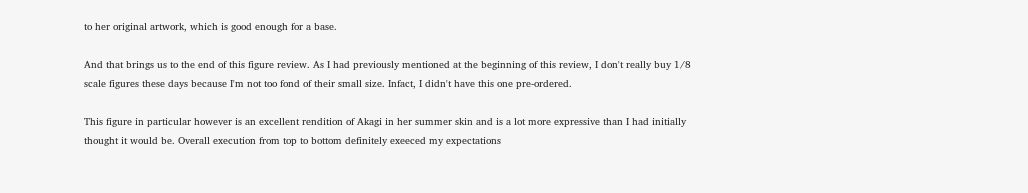to her original artwork, which is good enough for a base.

And that brings us to the end of this figure review. As I had previously mentioned at the beginning of this review, I don't really buy 1/8 scale figures these days because I'm not too fond of their small size. Infact, I didn't have this one pre-ordered.

This figure in particular however is an excellent rendition of Akagi in her summer skin and is a lot more expressive than I had initially thought it would be. Overall execution from top to bottom definitely exeeced my expectations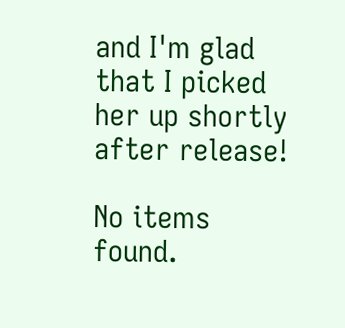and I'm glad that I picked her up shortly after release!

No items found.